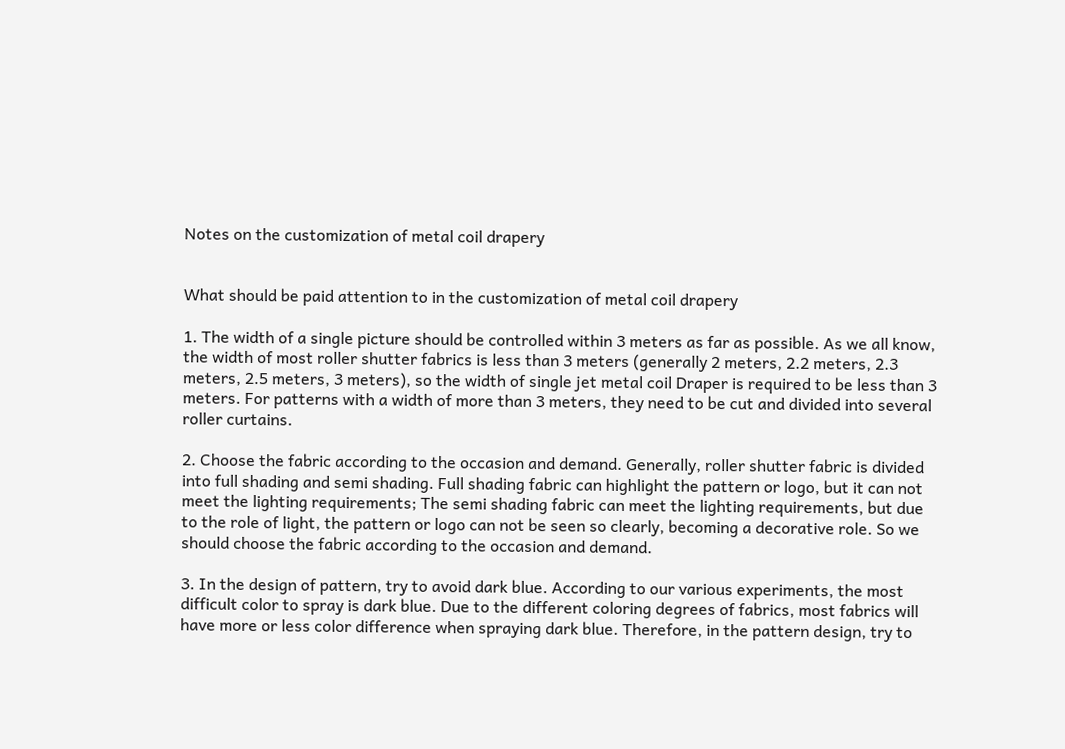Notes on the customization of metal coil drapery


What should be paid attention to in the customization of metal coil drapery

1. The width of a single picture should be controlled within 3 meters as far as possible. As we all know, the width of most roller shutter fabrics is less than 3 meters (generally 2 meters, 2.2 meters, 2.3 meters, 2.5 meters, 3 meters), so the width of single jet metal coil Draper is required to be less than 3 meters. For patterns with a width of more than 3 meters, they need to be cut and divided into several roller curtains.

2. Choose the fabric according to the occasion and demand. Generally, roller shutter fabric is divided into full shading and semi shading. Full shading fabric can highlight the pattern or logo, but it can not meet the lighting requirements; The semi shading fabric can meet the lighting requirements, but due to the role of light, the pattern or logo can not be seen so clearly, becoming a decorative role. So we should choose the fabric according to the occasion and demand.

3. In the design of pattern, try to avoid dark blue. According to our various experiments, the most difficult color to spray is dark blue. Due to the different coloring degrees of fabrics, most fabrics will have more or less color difference when spraying dark blue. Therefore, in the pattern design, try to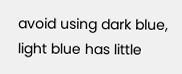avoid using dark blue, light blue has little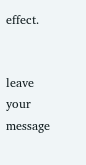effect.


leave your message